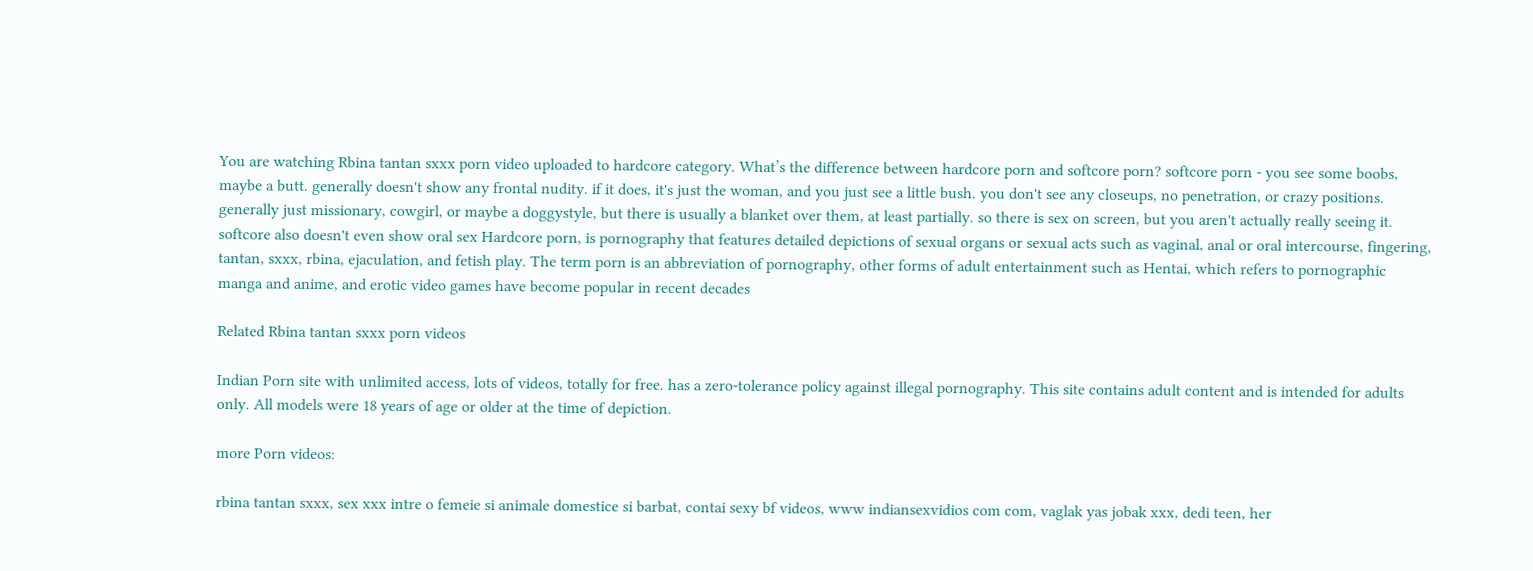You are watching Rbina tantan sxxx porn video uploaded to hardcore category. What’s the difference between hardcore porn and softcore porn? softcore porn - you see some boobs, maybe a butt. generally doesn't show any frontal nudity. if it does, it's just the woman, and you just see a little bush. you don't see any closeups, no penetration, or crazy positions. generally just missionary, cowgirl, or maybe a doggystyle, but there is usually a blanket over them, at least partially. so there is sex on screen, but you aren't actually really seeing it. softcore also doesn't even show oral sex Hardcore porn, is pornography that features detailed depictions of sexual organs or sexual acts such as vaginal, anal or oral intercourse, fingering, tantan, sxxx, rbina, ejaculation, and fetish play. The term porn is an abbreviation of pornography, other forms of adult entertainment such as Hentai, which refers to pornographic manga and anime, and erotic video games have become popular in recent decades

Related Rbina tantan sxxx porn videos

Indian Porn site with unlimited access, lots of videos, totally for free. has a zero-tolerance policy against illegal pornography. This site contains adult content and is intended for adults only. All models were 18 years of age or older at the time of depiction.

more Porn videos:

rbina tantan sxxx, sex xxx intre o femeie si animale domestice si barbat, contai sexy bf videos, www indiansexvidios com com, vaglak yas jobak xxx, dedi teen, her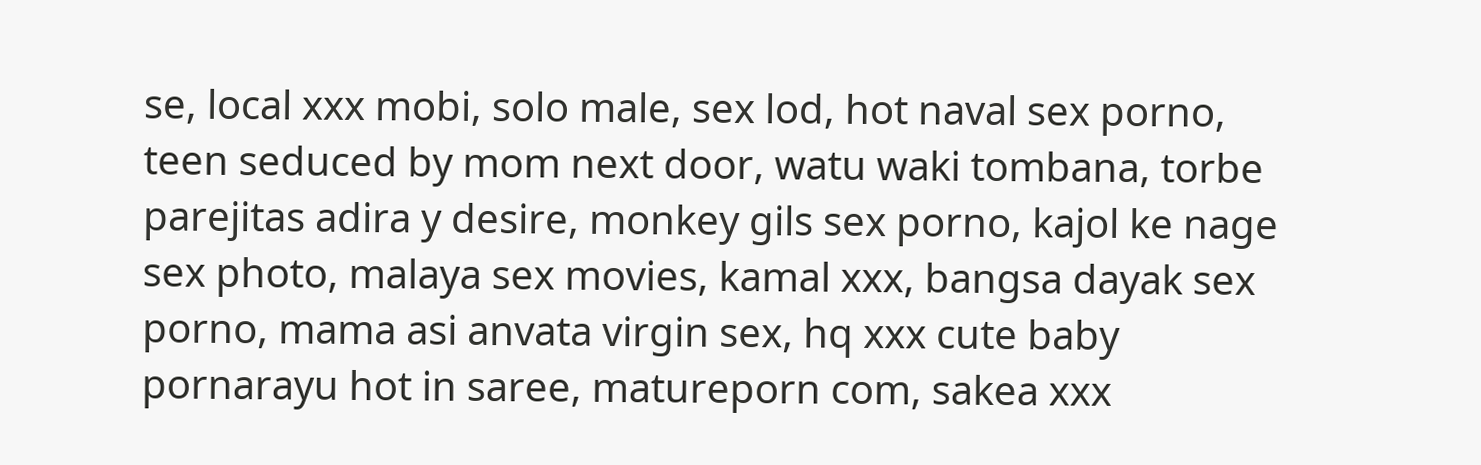se, local xxx mobi, solo male, sex lod, hot naval sex porno, teen seduced by mom next door, watu waki tombana, torbe parejitas adira y desire, monkey gils sex porno, kajol ke nage sex photo, malaya sex movies, kamal xxx, bangsa dayak sex porno, mama asi anvata virgin sex, hq xxx cute baby pornarayu hot in saree, matureporn com, sakea xxx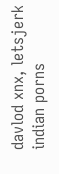davlod xnx, letsjerk indian porns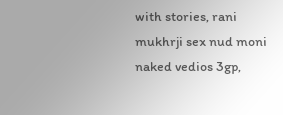with stories, rani mukhrji sex nud moni naked vedios 3gp,